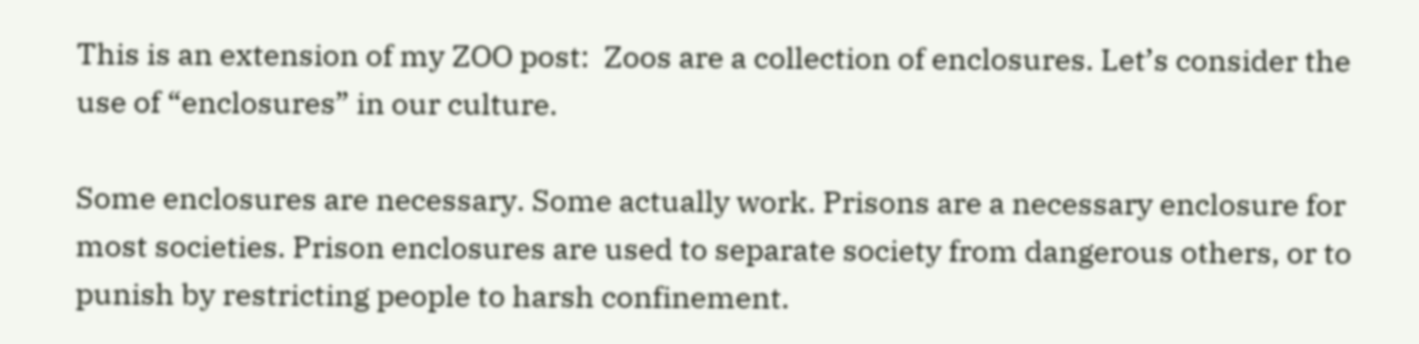This is an extension of my ZOO post:  Zoos are a collection of enclosures. Let’s consider the use of “enclosures” in our culture.

Some enclosures are necessary. Some actually work. Prisons are a necessary enclosure for most societies. Prison enclosures are used to separate society from dangerous others, or to punish by restricting people to harsh confinement.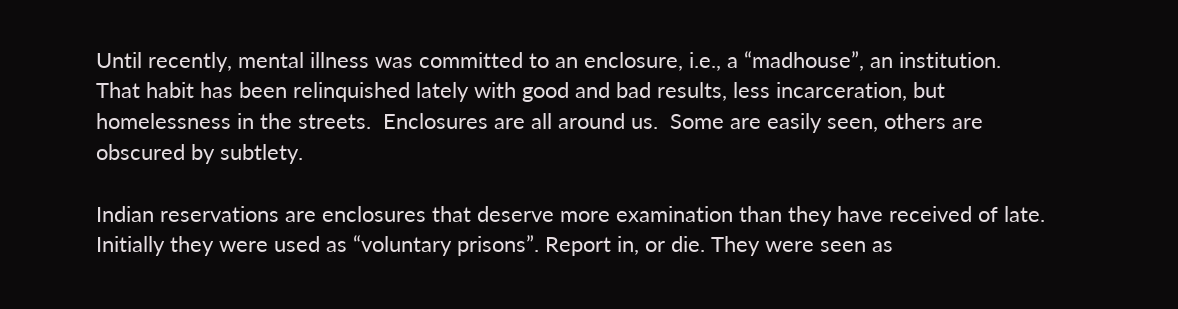Until recently, mental illness was committed to an enclosure, i.e., a “madhouse”, an institution. That habit has been relinquished lately with good and bad results, less incarceration, but homelessness in the streets.  Enclosures are all around us.  Some are easily seen, others are obscured by subtlety.

Indian reservations are enclosures that deserve more examination than they have received of late. Initially they were used as “voluntary prisons”. Report in, or die. They were seen as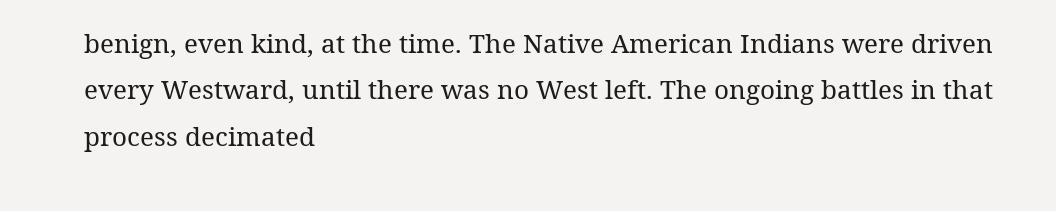benign, even kind, at the time. The Native American Indians were driven every Westward, until there was no West left. The ongoing battles in that process decimated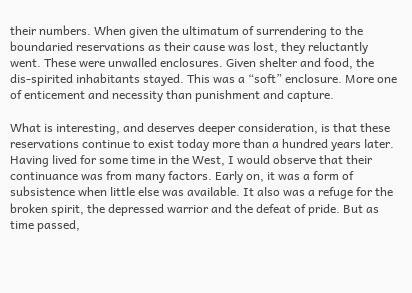their numbers. When given the ultimatum of surrendering to the boundaried reservations as their cause was lost, they reluctantly went. These were unwalled enclosures. Given shelter and food, the dis-spirited inhabitants stayed. This was a “soft” enclosure. More one of enticement and necessity than punishment and capture.

What is interesting, and deserves deeper consideration, is that these reservations continue to exist today more than a hundred years later. Having lived for some time in the West, I would observe that their continuance was from many factors. Early on, it was a form of subsistence when little else was available. It also was a refuge for the broken spirit, the depressed warrior and the defeat of pride. But as time passed,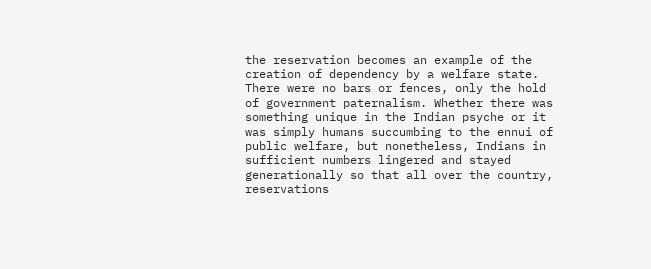the reservation becomes an example of the creation of dependency by a welfare state. There were no bars or fences, only the hold of government paternalism. Whether there was something unique in the Indian psyche or it was simply humans succumbing to the ennui of public welfare, but nonetheless, Indians in sufficient numbers lingered and stayed generationally so that all over the country, reservations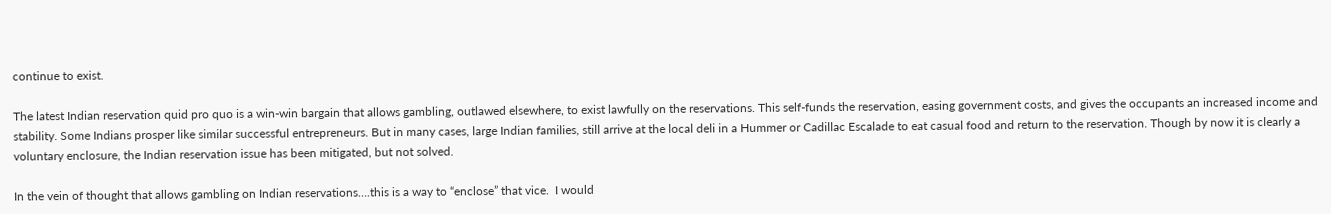continue to exist.

The latest Indian reservation quid pro quo is a win-win bargain that allows gambling, outlawed elsewhere, to exist lawfully on the reservations. This self-funds the reservation, easing government costs, and gives the occupants an increased income and stability. Some Indians prosper like similar successful entrepreneurs. But in many cases, large Indian families, still arrive at the local deli in a Hummer or Cadillac Escalade to eat casual food and return to the reservation. Though by now it is clearly a voluntary enclosure, the Indian reservation issue has been mitigated, but not solved.

In the vein of thought that allows gambling on Indian reservations….this is a way to “enclose” that vice.  I would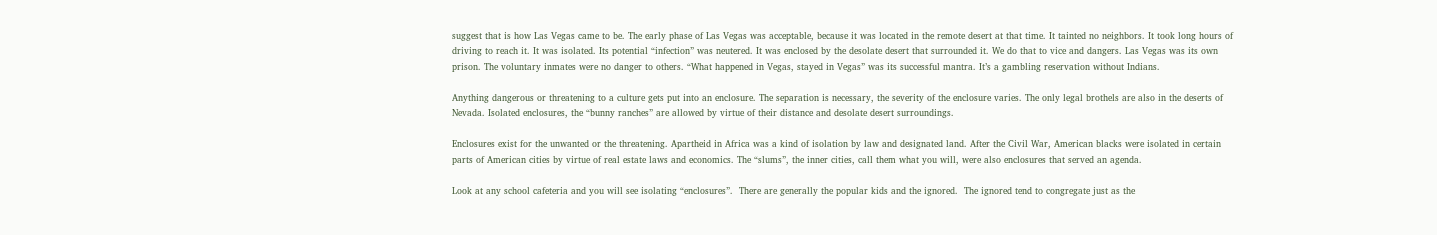suggest that is how Las Vegas came to be. The early phase of Las Vegas was acceptable, because it was located in the remote desert at that time. It tainted no neighbors. It took long hours of driving to reach it. It was isolated. Its potential “infection” was neutered. It was enclosed by the desolate desert that surrounded it. We do that to vice and dangers. Las Vegas was its own prison. The voluntary inmates were no danger to others. “What happened in Vegas, stayed in Vegas” was its successful mantra. It’s a gambling reservation without Indians.

Anything dangerous or threatening to a culture gets put into an enclosure. The separation is necessary, the severity of the enclosure varies. The only legal brothels are also in the deserts of Nevada. Isolated enclosures, the “bunny ranches” are allowed by virtue of their distance and desolate desert surroundings.

Enclosures exist for the unwanted or the threatening. Apartheid in Africa was a kind of isolation by law and designated land. After the Civil War, American blacks were isolated in certain parts of American cities by virtue of real estate laws and economics. The “slums”, the inner cities, call them what you will, were also enclosures that served an agenda.

Look at any school cafeteria and you will see isolating “enclosures”.  There are generally the popular kids and the ignored.  The ignored tend to congregate just as the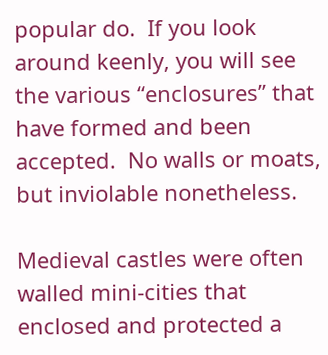popular do.  If you look around keenly, you will see the various “enclosures” that have formed and been accepted.  No walls or moats, but inviolable nonetheless.

Medieval castles were often walled mini-cities that enclosed and protected a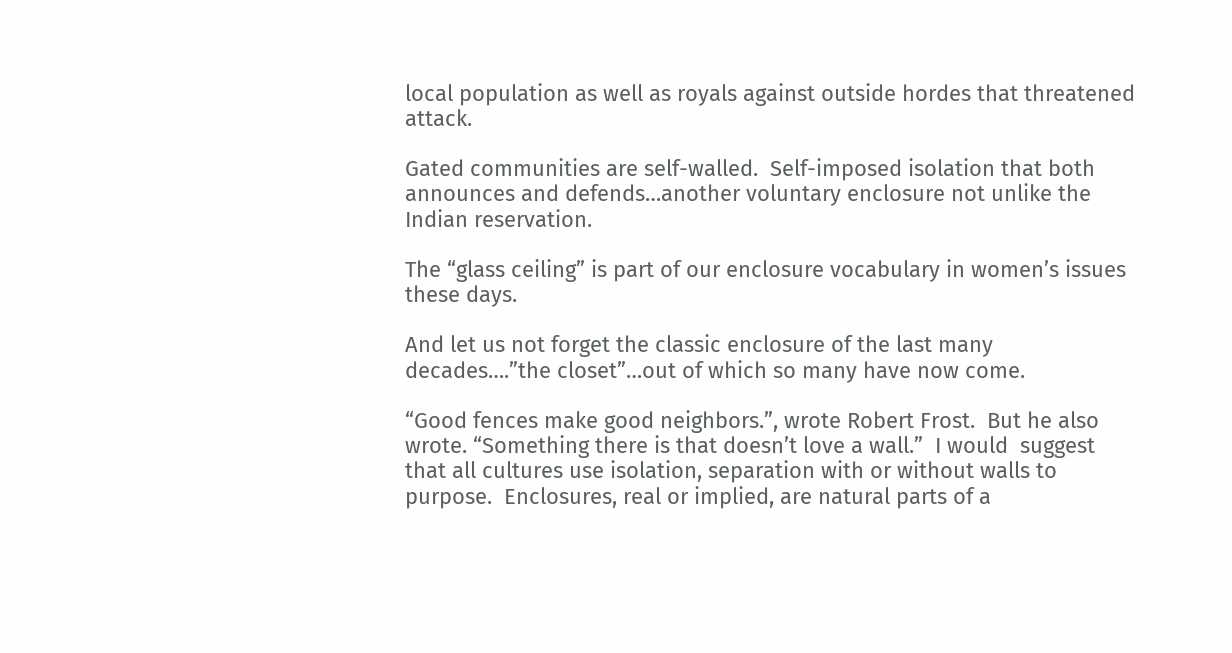local population as well as royals against outside hordes that threatened attack.

Gated communities are self-walled.  Self-imposed isolation that both announces and defends…another voluntary enclosure not unlike the Indian reservation.

The “glass ceiling” is part of our enclosure vocabulary in women’s issues these days.

And let us not forget the classic enclosure of the last many decades….”the closet”…out of which so many have now come.

“Good fences make good neighbors.”, wrote Robert Frost.  But he also wrote. “Something there is that doesn’t love a wall.”  I would  suggest that all cultures use isolation, separation with or without walls to purpose.  Enclosures, real or implied, are natural parts of a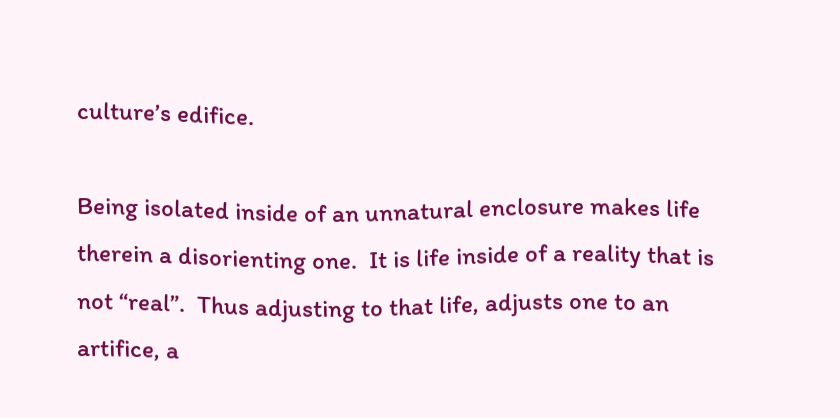culture’s edifice.

Being isolated inside of an unnatural enclosure makes life therein a disorienting one.  It is life inside of a reality that is not “real”.  Thus adjusting to that life, adjusts one to an artifice, a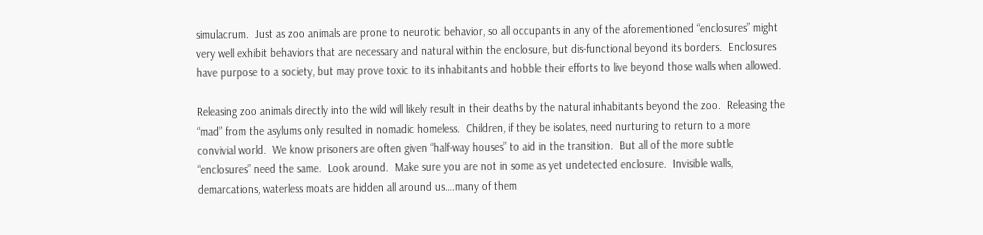simulacrum.  Just as zoo animals are prone to neurotic behavior, so all occupants in any of the aforementioned “enclosures” might very well exhibit behaviors that are necessary and natural within the enclosure, but dis-functional beyond its borders.  Enclosures have purpose to a society, but may prove toxic to its inhabitants and hobble their efforts to live beyond those walls when allowed.

Releasing zoo animals directly into the wild will likely result in their deaths by the natural inhabitants beyond the zoo.  Releasing the “mad” from the asylums only resulted in nomadic homeless.  Children, if they be isolates, need nurturing to return to a more convivial world.  We know prisoners are often given “half-way houses” to aid in the transition.  But all of the more subtle “enclosures” need the same.  Look around.  Make sure you are not in some as yet undetected enclosure.  Invisible walls, demarcations, waterless moats are hidden all around us….many of them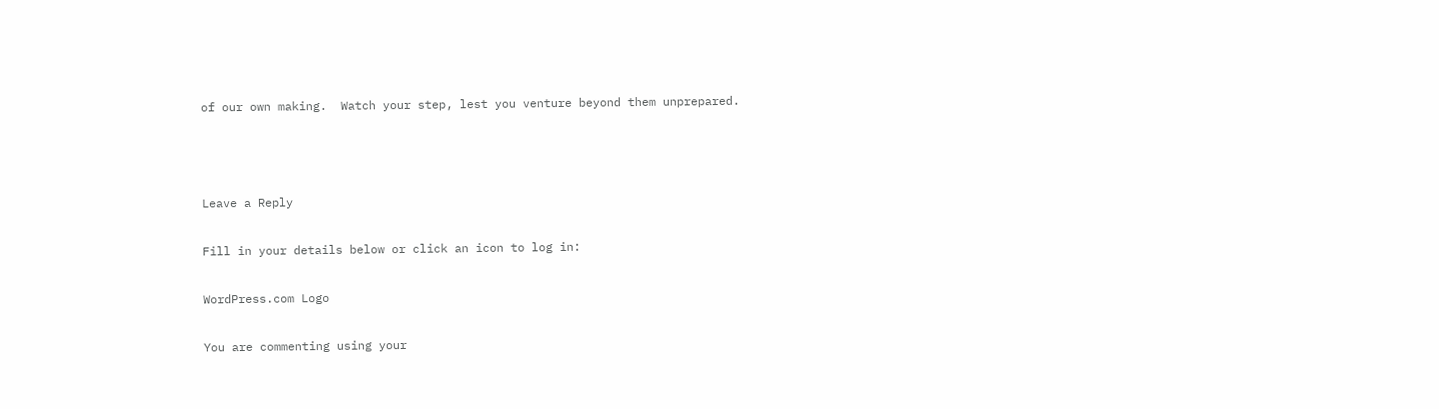of our own making.  Watch your step, lest you venture beyond them unprepared.



Leave a Reply

Fill in your details below or click an icon to log in:

WordPress.com Logo

You are commenting using your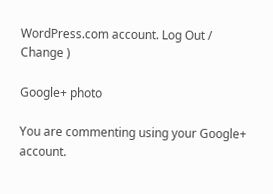WordPress.com account. Log Out /  Change )

Google+ photo

You are commenting using your Google+ account.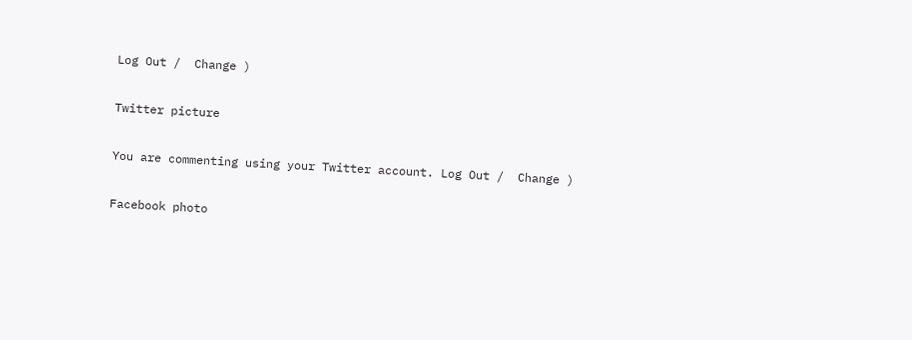Log Out /  Change )

Twitter picture

You are commenting using your Twitter account. Log Out /  Change )

Facebook photo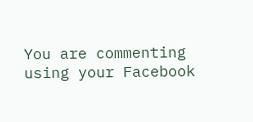You are commenting using your Facebook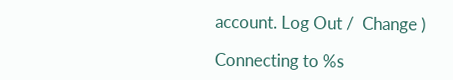account. Log Out /  Change )

Connecting to %s